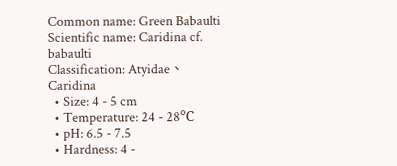Common name: Green Babaulti
Scientific name: Caridina cf. babaulti
Classification: Atyidae、Caridina
  • Size: 4 - 5 cm
  • Temperature: 24 - 28℃
  • pH: 6.5 - 7.5
  • Hardness: 4 -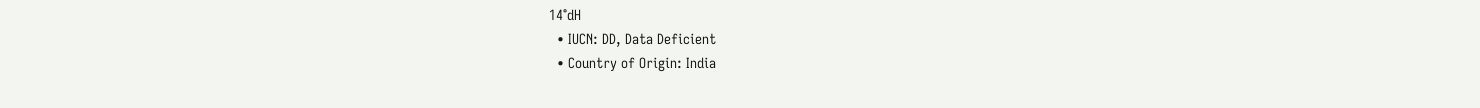14°dH
  • IUCN: DD, Data Deficient
  • Country of Origin: India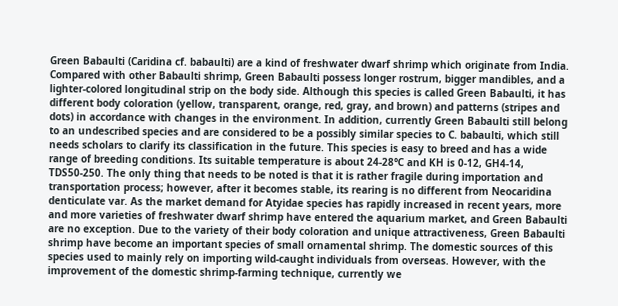Green Babaulti (Caridina cf. babaulti) are a kind of freshwater dwarf shrimp which originate from India. Compared with other Babaulti shrimp, Green Babaulti possess longer rostrum, bigger mandibles, and a lighter-colored longitudinal strip on the body side. Although this species is called Green Babaulti, it has different body coloration (yellow, transparent, orange, red, gray, and brown) and patterns (stripes and dots) in accordance with changes in the environment. In addition, currently Green Babaulti still belong to an undescribed species and are considered to be a possibly similar species to C. babaulti, which still needs scholars to clarify its classification in the future. This species is easy to breed and has a wide range of breeding conditions. Its suitable temperature is about 24-28℃ and KH is 0-12, GH4-14, TDS50-250. The only thing that needs to be noted is that it is rather fragile during importation and transportation process; however, after it becomes stable, its rearing is no different from Neocaridina denticulate var. As the market demand for Atyidae species has rapidly increased in recent years, more and more varieties of freshwater dwarf shrimp have entered the aquarium market, and Green Babaulti are no exception. Due to the variety of their body coloration and unique attractiveness, Green Babaulti shrimp have become an important species of small ornamental shrimp. The domestic sources of this species used to mainly rely on importing wild-caught individuals from overseas. However, with the improvement of the domestic shrimp-farming technique, currently we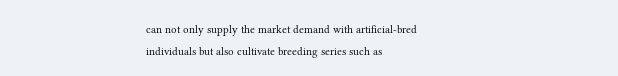can not only supply the market demand with artificial-bred individuals but also cultivate breeding series such as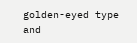golden-eyed type and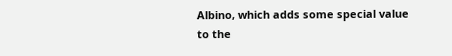Albino, which adds some special value to the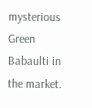mysterious Green Babaulti in the market.